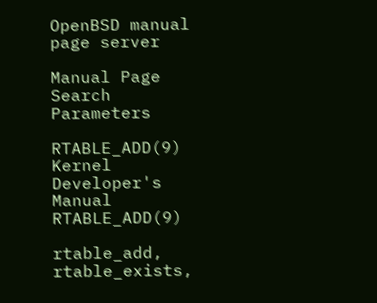OpenBSD manual page server

Manual Page Search Parameters

RTABLE_ADD(9) Kernel Developer's Manual RTABLE_ADD(9)

rtable_add, rtable_exists,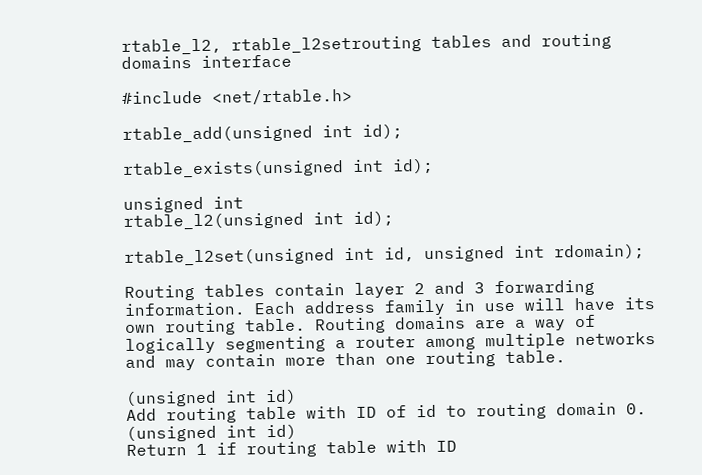rtable_l2, rtable_l2setrouting tables and routing domains interface

#include <net/rtable.h>

rtable_add(unsigned int id);

rtable_exists(unsigned int id);

unsigned int
rtable_l2(unsigned int id);

rtable_l2set(unsigned int id, unsigned int rdomain);

Routing tables contain layer 2 and 3 forwarding information. Each address family in use will have its own routing table. Routing domains are a way of logically segmenting a router among multiple networks and may contain more than one routing table.

(unsigned int id)
Add routing table with ID of id to routing domain 0.
(unsigned int id)
Return 1 if routing table with ID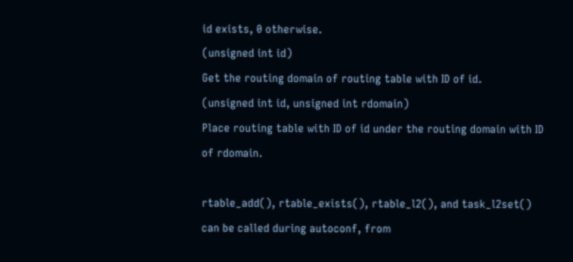id exists, 0 otherwise.
(unsigned int id)
Get the routing domain of routing table with ID of id.
(unsigned int id, unsigned int rdomain)
Place routing table with ID of id under the routing domain with ID of rdomain.

rtable_add(), rtable_exists(), rtable_l2(), and task_l2set() can be called during autoconf, from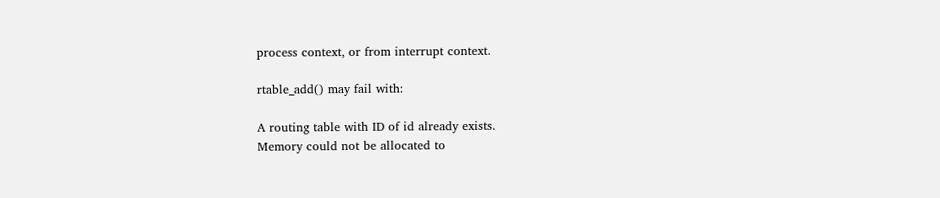process context, or from interrupt context.

rtable_add() may fail with:

A routing table with ID of id already exists.
Memory could not be allocated to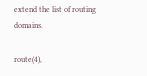extend the list of routing domains.

route(4),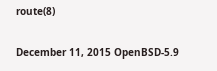route(8)

December 11, 2015 OpenBSD-5.9